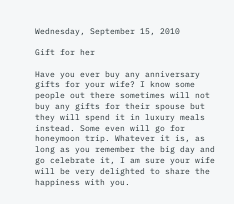Wednesday, September 15, 2010

Gift for her

Have you ever buy any anniversary gifts for your wife? I know some people out there sometimes will not buy any gifts for their spouse but they will spend it in luxury meals instead. Some even will go for honeymoon trip. Whatever it is, as long as you remember the big day and go celebrate it, I am sure your wife will be very delighted to share the happiness with you.